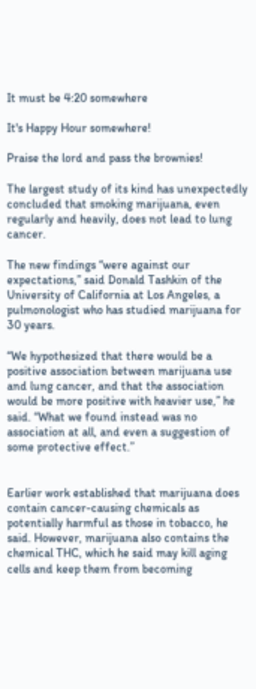It must be 4:20 somewhere

It's Happy Hour somewhere!

Praise the lord and pass the brownies!

The largest study of its kind has unexpectedly concluded that smoking marijuana, even regularly and heavily, does not lead to lung cancer.

The new findings “were against our expectations,” said Donald Tashkin of the University of California at Los Angeles, a pulmonologist who has studied marijuana for 30 years.

“We hypothesized that there would be a positive association between marijuana use and lung cancer, and that the association would be more positive with heavier use,” he said. “What we found instead was no association at all, and even a suggestion of some protective effect.”


Earlier work established that marijuana does contain cancer-causing chemicals as potentially harmful as those in tobacco, he said. However, marijuana also contains the chemical THC, which he said may kill aging cells and keep them from becoming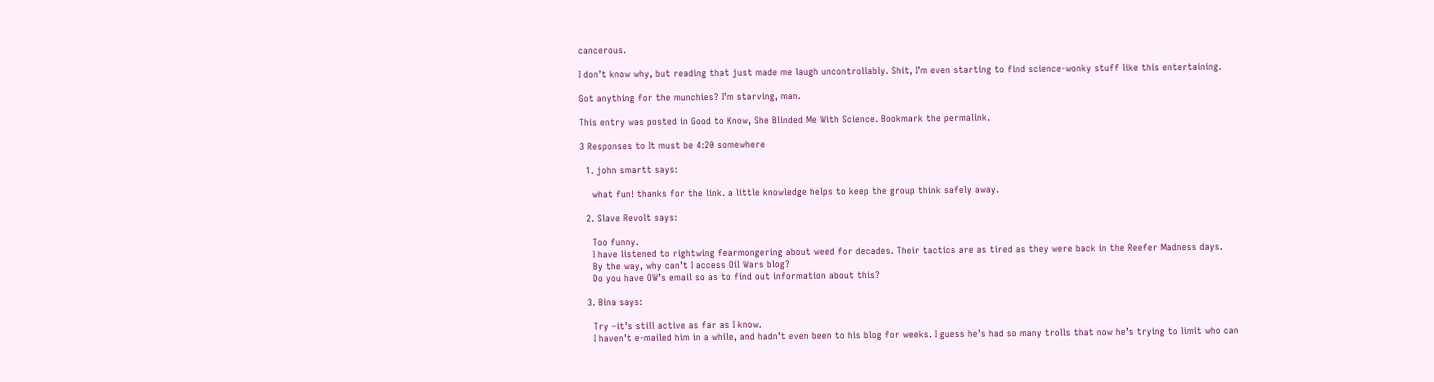cancerous.

I don’t know why, but reading that just made me laugh uncontrollably. Shit, I’m even starting to find science-wonky stuff like this entertaining.

Got anything for the munchies? I’m starving, man.

This entry was posted in Good to Know, She Blinded Me With Science. Bookmark the permalink.

3 Responses to It must be 4:20 somewhere

  1. john smartt says:

    what fun! thanks for the link. a little knowledge helps to keep the group think safely away.

  2. Slave Revolt says:

    Too funny.
    I have listened to rightwing fearmongering about weed for decades. Their tactics are as tired as they were back in the Reefer Madness days.
    By the way, why can’t I access Oil Wars blog?
    Do you have OW’s email so as to find out information about this?

  3. Bina says:

    Try –it’s still active as far as I know.
    I haven’t e-mailed him in a while, and hadn’t even been to his blog for weeks. I guess he’s had so many trolls that now he’s trying to limit who can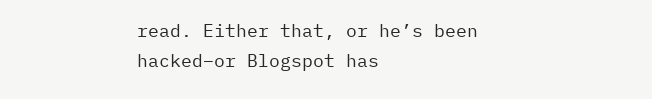read. Either that, or he’s been hacked–or Blogspot has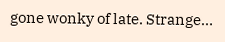gone wonky of late. Strange…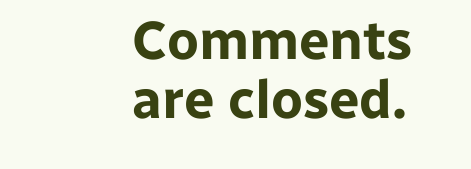Comments are closed.